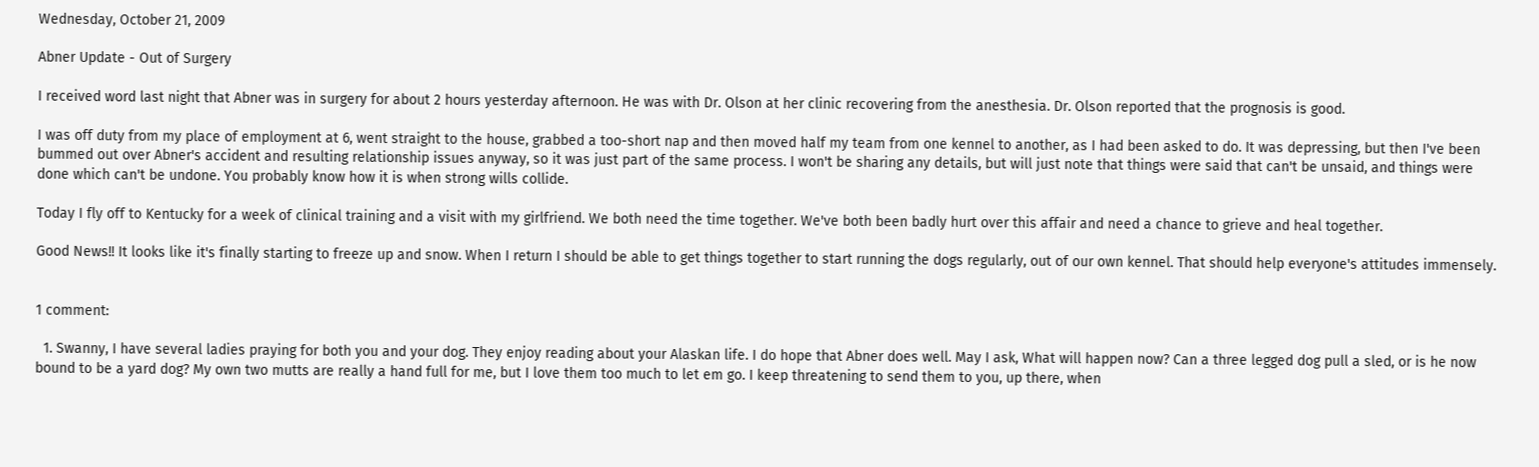Wednesday, October 21, 2009

Abner Update - Out of Surgery

I received word last night that Abner was in surgery for about 2 hours yesterday afternoon. He was with Dr. Olson at her clinic recovering from the anesthesia. Dr. Olson reported that the prognosis is good.

I was off duty from my place of employment at 6, went straight to the house, grabbed a too-short nap and then moved half my team from one kennel to another, as I had been asked to do. It was depressing, but then I've been bummed out over Abner's accident and resulting relationship issues anyway, so it was just part of the same process. I won't be sharing any details, but will just note that things were said that can't be unsaid, and things were done which can't be undone. You probably know how it is when strong wills collide.

Today I fly off to Kentucky for a week of clinical training and a visit with my girlfriend. We both need the time together. We've both been badly hurt over this affair and need a chance to grieve and heal together.

Good News!! It looks like it's finally starting to freeze up and snow. When I return I should be able to get things together to start running the dogs regularly, out of our own kennel. That should help everyone's attitudes immensely.


1 comment:

  1. Swanny, I have several ladies praying for both you and your dog. They enjoy reading about your Alaskan life. I do hope that Abner does well. May I ask, What will happen now? Can a three legged dog pull a sled, or is he now bound to be a yard dog? My own two mutts are really a hand full for me, but I love them too much to let em go. I keep threatening to send them to you, up there, when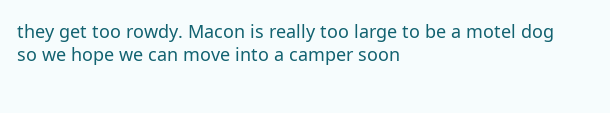they get too rowdy. Macon is really too large to be a motel dog so we hope we can move into a camper soon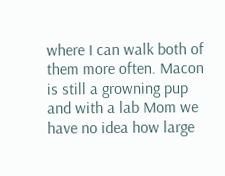where I can walk both of them more often. Macon is still a growning pup and with a lab Mom we have no idea how large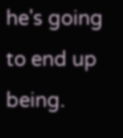he's going to end up being.